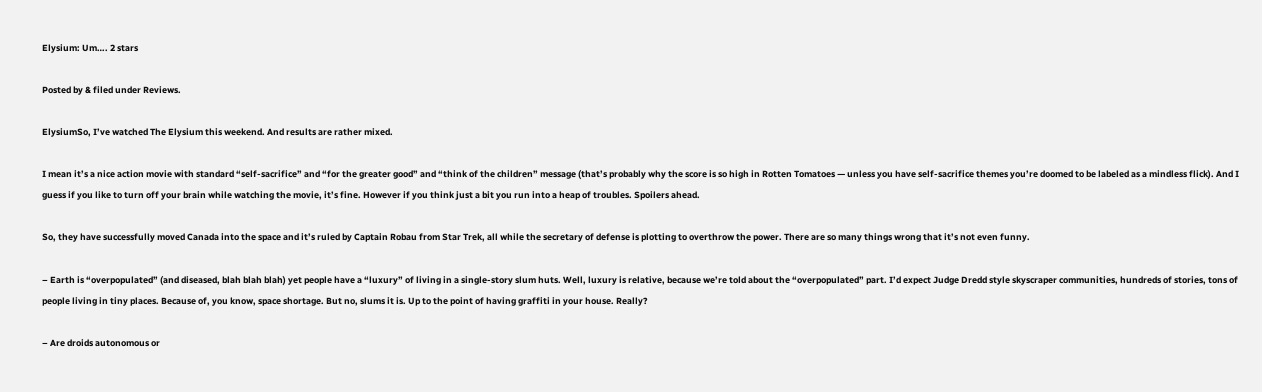Elysium: Um…. 2 stars

Posted by & filed under Reviews.

ElysiumSo, I’ve watched The Elysium this weekend. And results are rather mixed.

I mean it’s a nice action movie with standard “self-sacrifice” and “for the greater good” and “think of the children” message (that’s probably why the score is so high in Rotten Tomatoes — unless you have self-sacrifice themes you’re doomed to be labeled as a mindless flick). And I guess if you like to turn off your brain while watching the movie, it’s fine. However if you think just a bit you run into a heap of troubles. Spoilers ahead.

So, they have successfully moved Canada into the space and it’s ruled by Captain Robau from Star Trek, all while the secretary of defense is plotting to overthrow the power. There are so many things wrong that it’s not even funny.

– Earth is “overpopulated” (and diseased, blah blah blah) yet people have a “luxury” of living in a single-story slum huts. Well, luxury is relative, because we’re told about the “overpopulated” part. I’d expect Judge Dredd style skyscraper communities, hundreds of stories, tons of people living in tiny places. Because of, you know, space shortage. But no, slums it is. Up to the point of having graffiti in your house. Really?

– Are droids autonomous or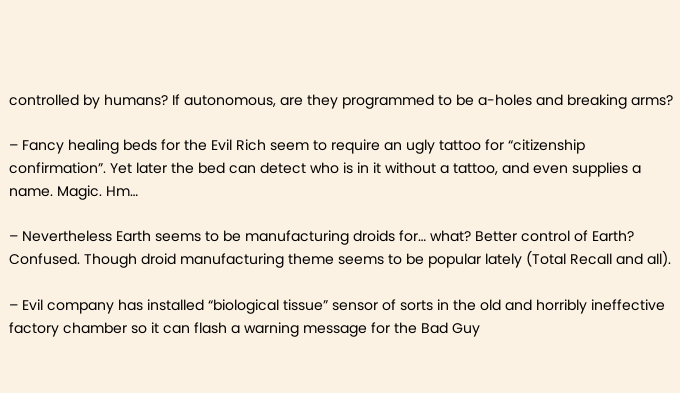controlled by humans? If autonomous, are they programmed to be a-holes and breaking arms?

– Fancy healing beds for the Evil Rich seem to require an ugly tattoo for “citizenship confirmation”. Yet later the bed can detect who is in it without a tattoo, and even supplies a name. Magic. Hm…

– Nevertheless Earth seems to be manufacturing droids for… what? Better control of Earth? Confused. Though droid manufacturing theme seems to be popular lately (Total Recall and all).

– Evil company has installed “biological tissue” sensor of sorts in the old and horribly ineffective factory chamber so it can flash a warning message for the Bad Guy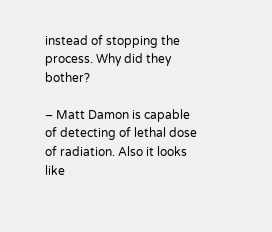instead of stopping the process. Why did they bother?

– Matt Damon is capable of detecting of lethal dose of radiation. Also it looks like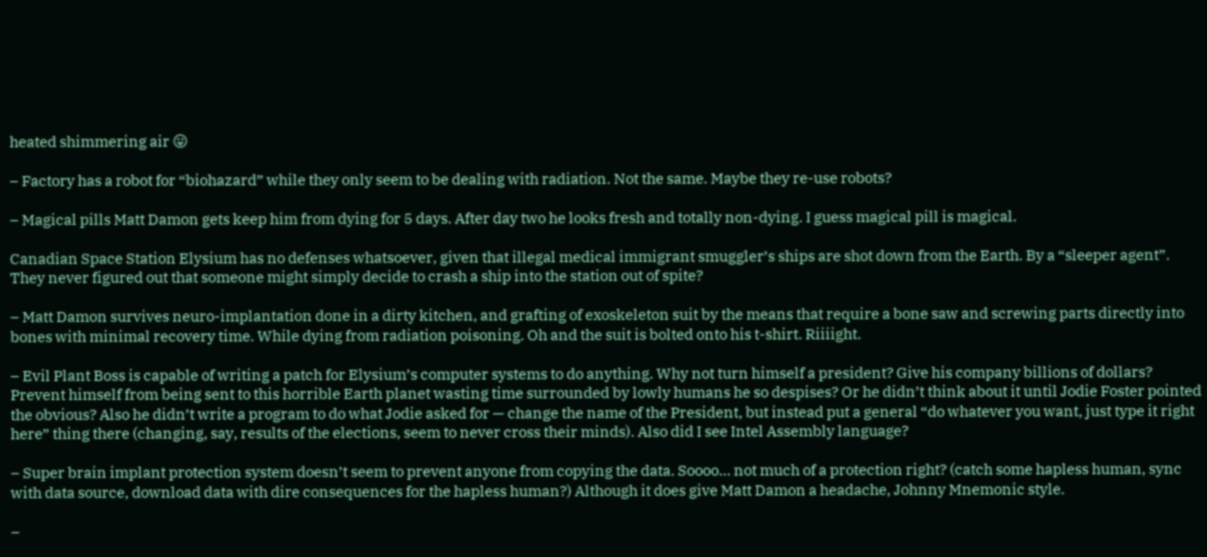heated shimmering air 😛

– Factory has a robot for “biohazard” while they only seem to be dealing with radiation. Not the same. Maybe they re-use robots?

– Magical pills Matt Damon gets keep him from dying for 5 days. After day two he looks fresh and totally non-dying. I guess magical pill is magical.

Canadian Space Station Elysium has no defenses whatsoever, given that illegal medical immigrant smuggler’s ships are shot down from the Earth. By a “sleeper agent”. They never figured out that someone might simply decide to crash a ship into the station out of spite?

– Matt Damon survives neuro-implantation done in a dirty kitchen, and grafting of exoskeleton suit by the means that require a bone saw and screwing parts directly into bones with minimal recovery time. While dying from radiation poisoning. Oh and the suit is bolted onto his t-shirt. Riiiight.

– Evil Plant Boss is capable of writing a patch for Elysium’s computer systems to do anything. Why not turn himself a president? Give his company billions of dollars? Prevent himself from being sent to this horrible Earth planet wasting time surrounded by lowly humans he so despises? Or he didn’t think about it until Jodie Foster pointed the obvious? Also he didn’t write a program to do what Jodie asked for — change the name of the President, but instead put a general “do whatever you want, just type it right here” thing there (changing, say, results of the elections, seem to never cross their minds). Also did I see Intel Assembly language?

– Super brain implant protection system doesn’t seem to prevent anyone from copying the data. Soooo… not much of a protection right? (catch some hapless human, sync with data source, download data with dire consequences for the hapless human?) Although it does give Matt Damon a headache, Johnny Mnemonic style.

–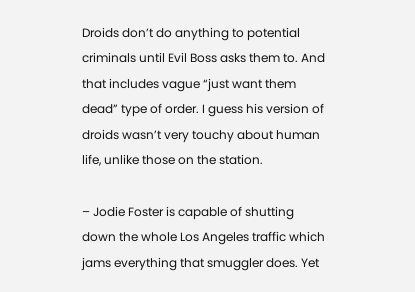Droids don’t do anything to potential criminals until Evil Boss asks them to. And that includes vague “just want them dead” type of order. I guess his version of droids wasn’t very touchy about human life, unlike those on the station.

– Jodie Foster is capable of shutting down the whole Los Angeles traffic which jams everything that smuggler does. Yet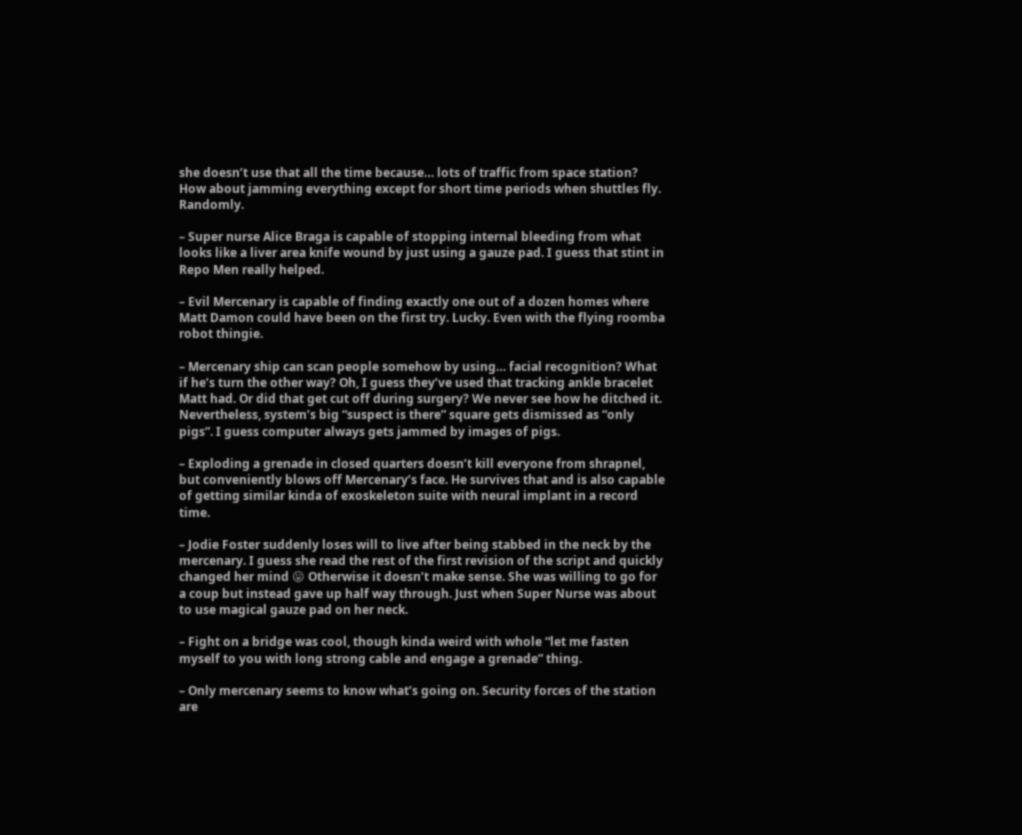she doesn’t use that all the time because… lots of traffic from space station? How about jamming everything except for short time periods when shuttles fly. Randomly.

– Super nurse Alice Braga is capable of stopping internal bleeding from what looks like a liver area knife wound by just using a gauze pad. I guess that stint in Repo Men really helped.

– Evil Mercenary is capable of finding exactly one out of a dozen homes where Matt Damon could have been on the first try. Lucky. Even with the flying roomba robot thingie.

– Mercenary ship can scan people somehow by using… facial recognition? What if he’s turn the other way? Oh, I guess they’ve used that tracking ankle bracelet Matt had. Or did that get cut off during surgery? We never see how he ditched it. Nevertheless, system’s big “suspect is there” square gets dismissed as “only pigs”. I guess computer always gets jammed by images of pigs.

– Exploding a grenade in closed quarters doesn’t kill everyone from shrapnel, but conveniently blows off Mercenary’s face. He survives that and is also capable of getting similar kinda of exoskeleton suite with neural implant in a record time.

– Jodie Foster suddenly loses will to live after being stabbed in the neck by the mercenary. I guess she read the rest of the first revision of the script and quickly changed her mind 😛 Otherwise it doesn’t make sense. She was willing to go for a coup but instead gave up half way through. Just when Super Nurse was about to use magical gauze pad on her neck.

– Fight on a bridge was cool, though kinda weird with whole “let me fasten myself to you with long strong cable and engage a grenade” thing.

– Only mercenary seems to know what’s going on. Security forces of the station are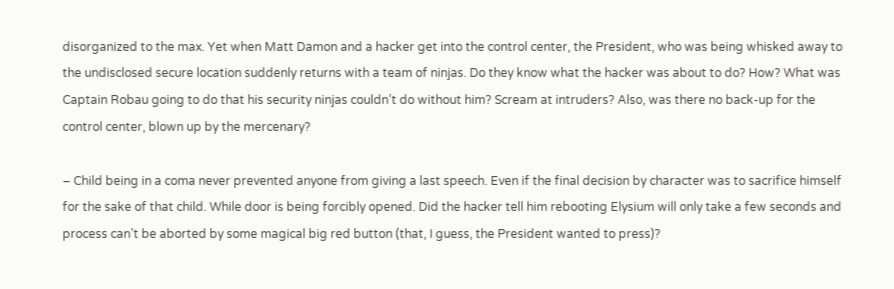disorganized to the max. Yet when Matt Damon and a hacker get into the control center, the President, who was being whisked away to the undisclosed secure location suddenly returns with a team of ninjas. Do they know what the hacker was about to do? How? What was Captain Robau going to do that his security ninjas couldn’t do without him? Scream at intruders? Also, was there no back-up for the control center, blown up by the mercenary?

– Child being in a coma never prevented anyone from giving a last speech. Even if the final decision by character was to sacrifice himself for the sake of that child. While door is being forcibly opened. Did the hacker tell him rebooting Elysium will only take a few seconds and process can’t be aborted by some magical big red button (that, I guess, the President wanted to press)?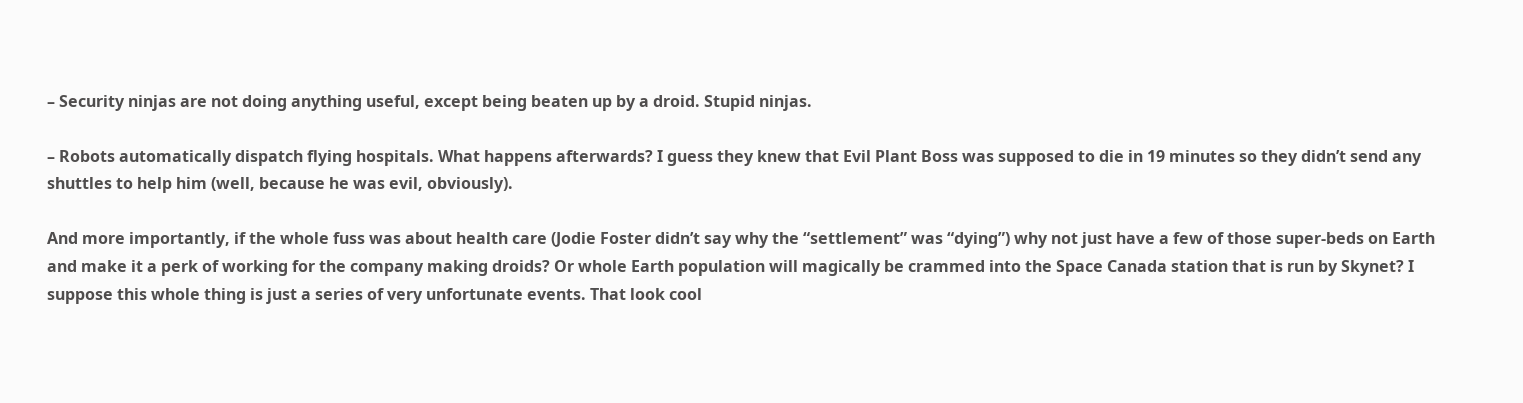– Security ninjas are not doing anything useful, except being beaten up by a droid. Stupid ninjas.

– Robots automatically dispatch flying hospitals. What happens afterwards? I guess they knew that Evil Plant Boss was supposed to die in 19 minutes so they didn’t send any shuttles to help him (well, because he was evil, obviously).

And more importantly, if the whole fuss was about health care (Jodie Foster didn’t say why the “settlement” was “dying”) why not just have a few of those super-beds on Earth and make it a perk of working for the company making droids? Or whole Earth population will magically be crammed into the Space Canada station that is run by Skynet? I suppose this whole thing is just a series of very unfortunate events. That look cool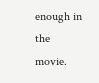enough in the movie.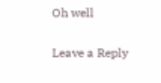Oh well

Leave a Reply